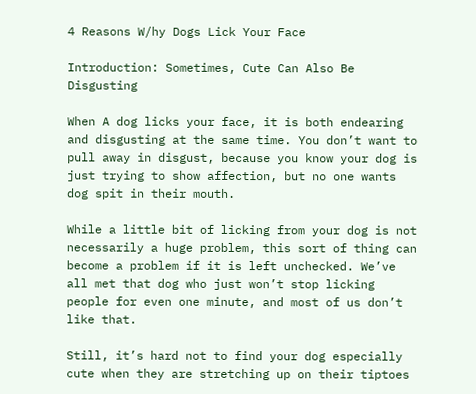4 Reasons W/hy Dogs Lick Your Face

Introduction: Sometimes, Cute Can Also Be Disgusting

When A dog licks your face, it is both endearing and disgusting at the same time. You don’t want to pull away in disgust, because you know your dog is just trying to show affection, but no one wants dog spit in their mouth.

While a little bit of licking from your dog is not necessarily a huge problem, this sort of thing can become a problem if it is left unchecked. We’ve all met that dog who just won’t stop licking people for even one minute, and most of us don’t like that.

Still, it’s hard not to find your dog especially cute when they are stretching up on their tiptoes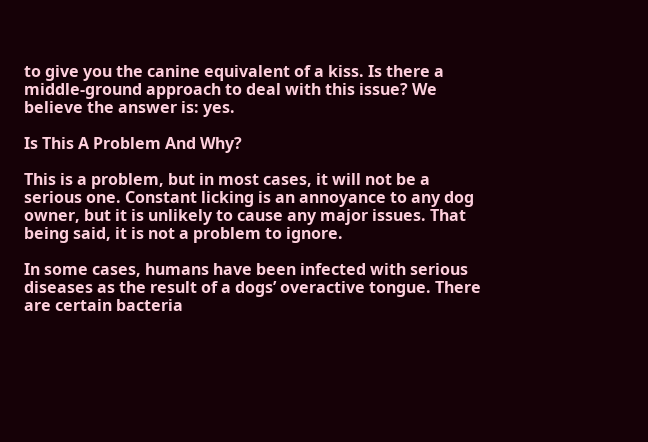to give you the canine equivalent of a kiss. Is there a middle-ground approach to deal with this issue? We believe the answer is: yes.

Is This A Problem And Why?

This is a problem, but in most cases, it will not be a serious one. Constant licking is an annoyance to any dog owner, but it is unlikely to cause any major issues. That being said, it is not a problem to ignore.

In some cases, humans have been infected with serious diseases as the result of a dogs’ overactive tongue. There are certain bacteria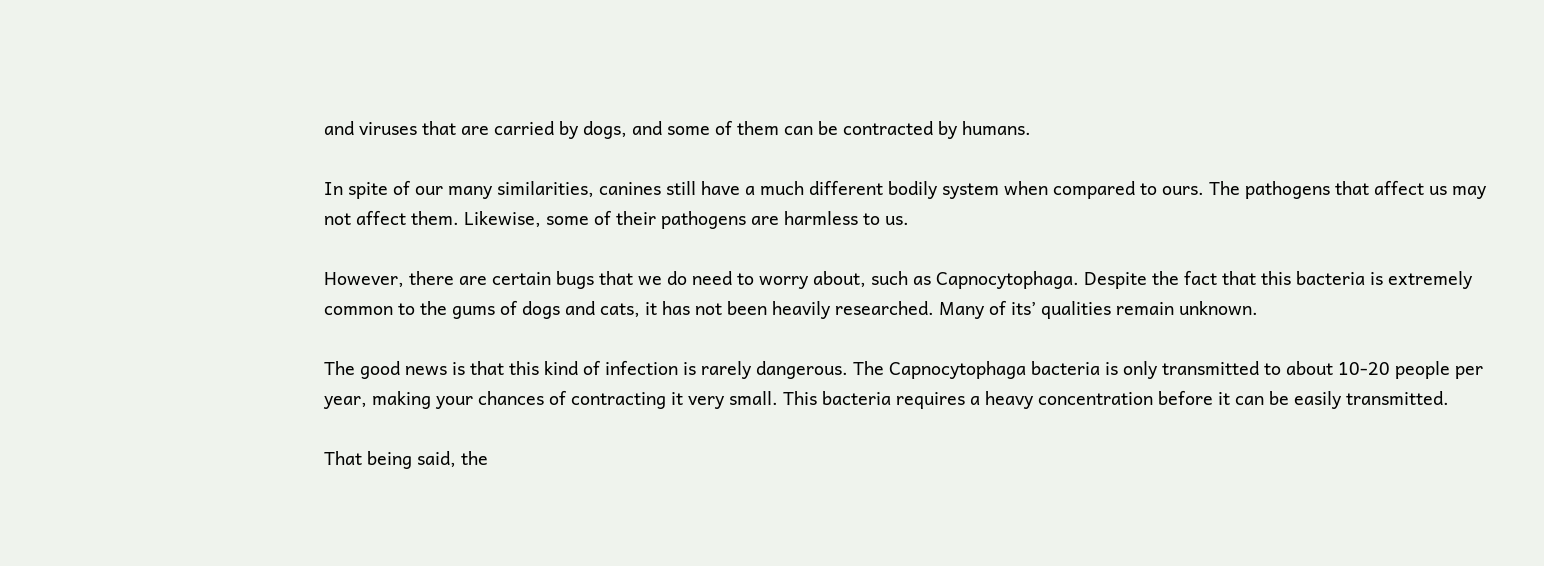and viruses that are carried by dogs, and some of them can be contracted by humans.

In spite of our many similarities, canines still have a much different bodily system when compared to ours. The pathogens that affect us may not affect them. Likewise, some of their pathogens are harmless to us.

However, there are certain bugs that we do need to worry about, such as Capnocytophaga. Despite the fact that this bacteria is extremely common to the gums of dogs and cats, it has not been heavily researched. Many of its’ qualities remain unknown.

The good news is that this kind of infection is rarely dangerous. The Capnocytophaga bacteria is only transmitted to about 10-20 people per year, making your chances of contracting it very small. This bacteria requires a heavy concentration before it can be easily transmitted.

That being said, the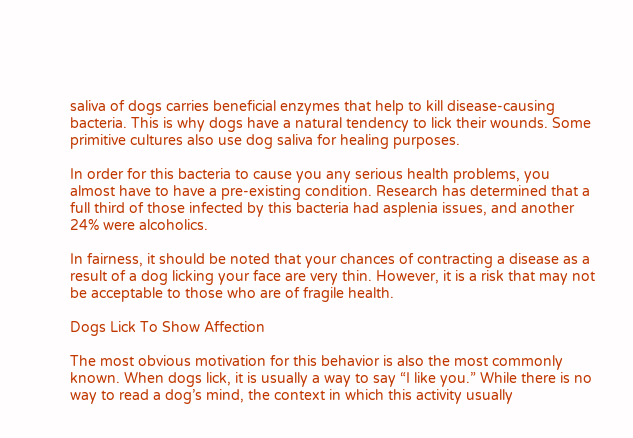saliva of dogs carries beneficial enzymes that help to kill disease-causing bacteria. This is why dogs have a natural tendency to lick their wounds. Some primitive cultures also use dog saliva for healing purposes.

In order for this bacteria to cause you any serious health problems, you almost have to have a pre-existing condition. Research has determined that a full third of those infected by this bacteria had asplenia issues, and another 24% were alcoholics.

In fairness, it should be noted that your chances of contracting a disease as a result of a dog licking your face are very thin. However, it is a risk that may not be acceptable to those who are of fragile health.

Dogs Lick To Show Affection

The most obvious motivation for this behavior is also the most commonly known. When dogs lick, it is usually a way to say “I like you.” While there is no way to read a dog’s mind, the context in which this activity usually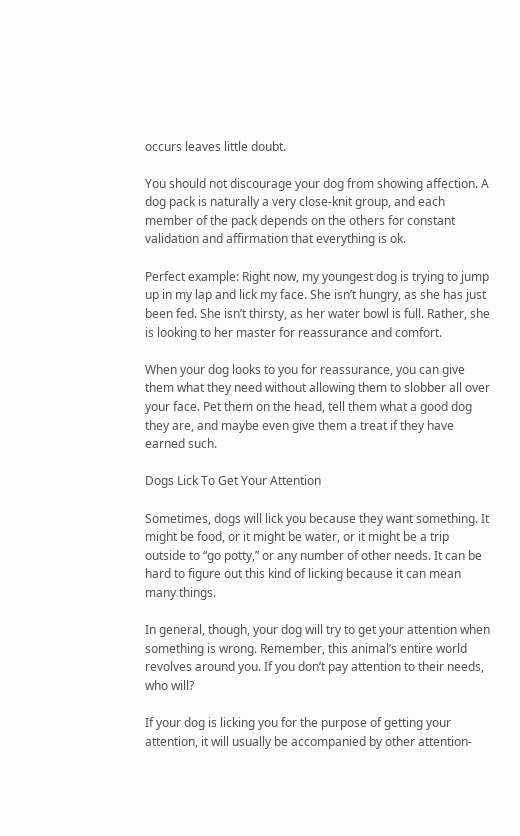occurs leaves little doubt.

You should not discourage your dog from showing affection. A dog pack is naturally a very close-knit group, and each member of the pack depends on the others for constant validation and affirmation that everything is ok.

Perfect example: Right now, my youngest dog is trying to jump up in my lap and lick my face. She isn’t hungry, as she has just been fed. She isn’t thirsty, as her water bowl is full. Rather, she is looking to her master for reassurance and comfort.

When your dog looks to you for reassurance, you can give them what they need without allowing them to slobber all over your face. Pet them on the head, tell them what a good dog they are, and maybe even give them a treat if they have earned such.

Dogs Lick To Get Your Attention

Sometimes, dogs will lick you because they want something. It might be food, or it might be water, or it might be a trip outside to “go potty,” or any number of other needs. It can be hard to figure out this kind of licking because it can mean many things.

In general, though, your dog will try to get your attention when something is wrong. Remember, this animal’s entire world revolves around you. If you don’t pay attention to their needs, who will?

If your dog is licking you for the purpose of getting your attention, it will usually be accompanied by other attention-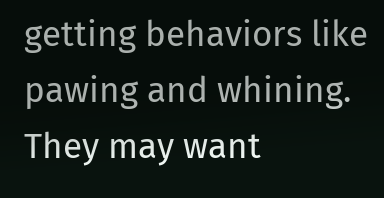getting behaviors like pawing and whining. They may want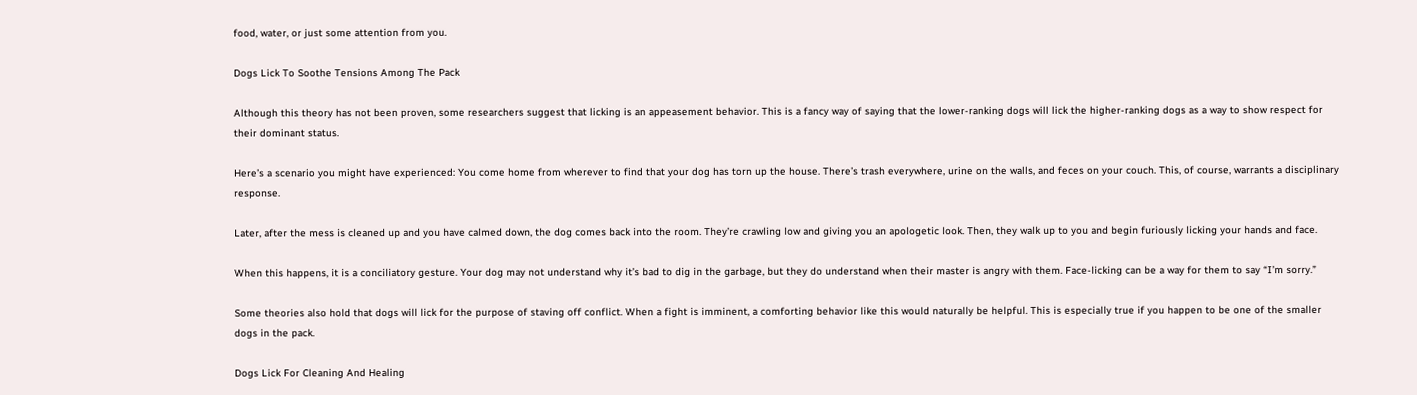food, water, or just some attention from you.

Dogs Lick To Soothe Tensions Among The Pack

Although this theory has not been proven, some researchers suggest that licking is an appeasement behavior. This is a fancy way of saying that the lower-ranking dogs will lick the higher-ranking dogs as a way to show respect for their dominant status.

Here’s a scenario you might have experienced: You come home from wherever to find that your dog has torn up the house. There’s trash everywhere, urine on the walls, and feces on your couch. This, of course, warrants a disciplinary response.

Later, after the mess is cleaned up and you have calmed down, the dog comes back into the room. They’re crawling low and giving you an apologetic look. Then, they walk up to you and begin furiously licking your hands and face.

When this happens, it is a conciliatory gesture. Your dog may not understand why it’s bad to dig in the garbage, but they do understand when their master is angry with them. Face-licking can be a way for them to say “I’m sorry.”

Some theories also hold that dogs will lick for the purpose of staving off conflict. When a fight is imminent, a comforting behavior like this would naturally be helpful. This is especially true if you happen to be one of the smaller dogs in the pack.

Dogs Lick For Cleaning And Healing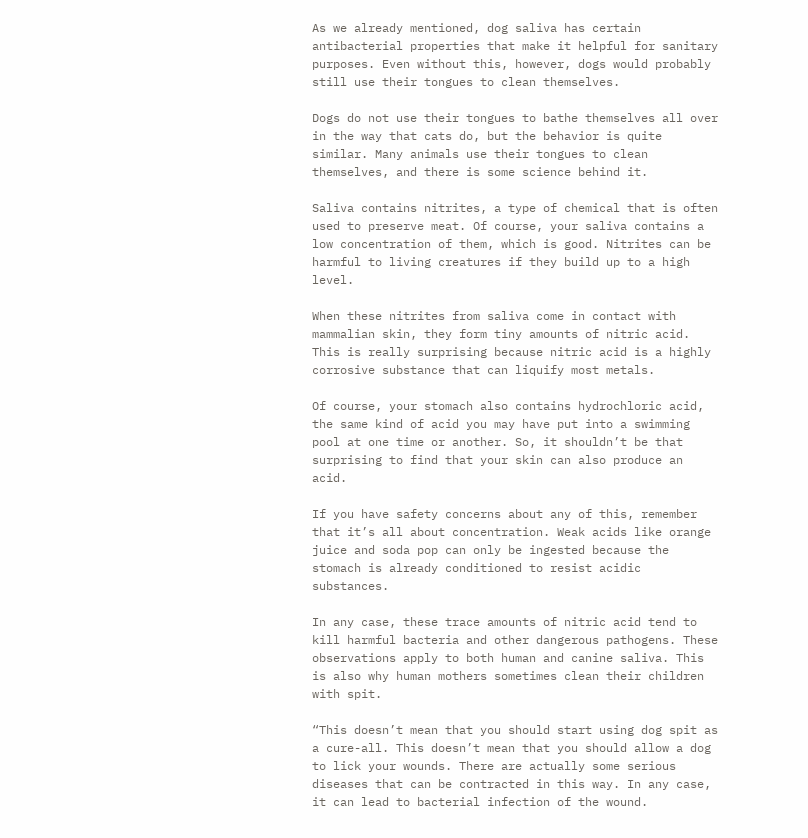As we already mentioned, dog saliva has certain antibacterial properties that make it helpful for sanitary purposes. Even without this, however, dogs would probably still use their tongues to clean themselves.

Dogs do not use their tongues to bathe themselves all over in the way that cats do, but the behavior is quite similar. Many animals use their tongues to clean themselves, and there is some science behind it.

Saliva contains nitrites, a type of chemical that is often used to preserve meat. Of course, your saliva contains a low concentration of them, which is good. Nitrites can be harmful to living creatures if they build up to a high level.

When these nitrites from saliva come in contact with mammalian skin, they form tiny amounts of nitric acid. This is really surprising because nitric acid is a highly corrosive substance that can liquify most metals.

Of course, your stomach also contains hydrochloric acid, the same kind of acid you may have put into a swimming pool at one time or another. So, it shouldn’t be that surprising to find that your skin can also produce an acid.

If you have safety concerns about any of this, remember that it’s all about concentration. Weak acids like orange juice and soda pop can only be ingested because the stomach is already conditioned to resist acidic substances.

In any case, these trace amounts of nitric acid tend to kill harmful bacteria and other dangerous pathogens. These observations apply to both human and canine saliva. This is also why human mothers sometimes clean their children with spit.

“This doesn’t mean that you should start using dog spit as a cure-all. This doesn’t mean that you should allow a dog to lick your wounds. There are actually some serious diseases that can be contracted in this way. In any case, it can lead to bacterial infection of the wound.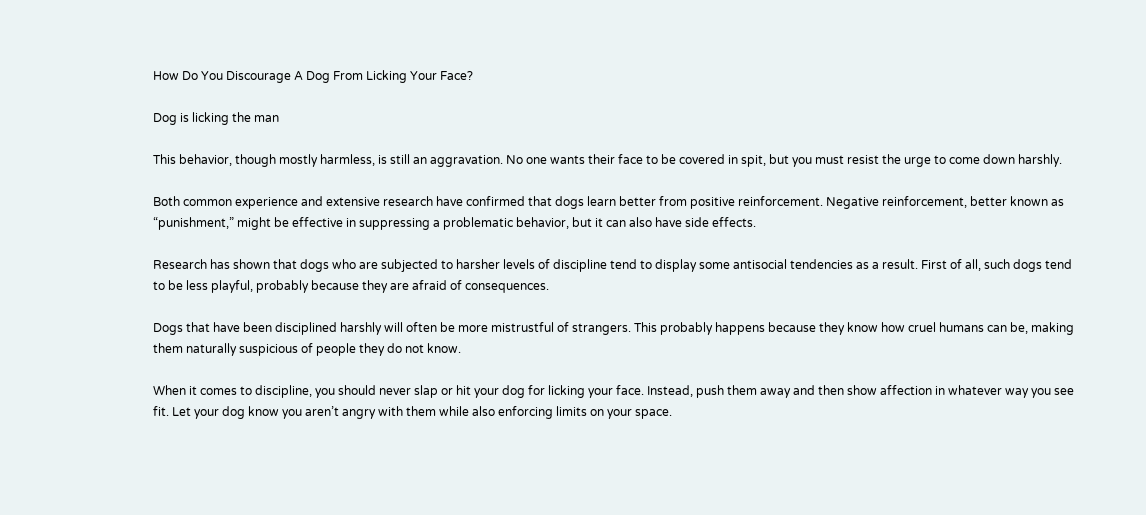How Do You Discourage A Dog From Licking Your Face?

Dog is licking the man

This behavior, though mostly harmless, is still an aggravation. No one wants their face to be covered in spit, but you must resist the urge to come down harshly.

Both common experience and extensive research have confirmed that dogs learn better from positive reinforcement. Negative reinforcement, better known as “punishment,” might be effective in suppressing a problematic behavior, but it can also have side effects.

Research has shown that dogs who are subjected to harsher levels of discipline tend to display some antisocial tendencies as a result. First of all, such dogs tend to be less playful, probably because they are afraid of consequences.

Dogs that have been disciplined harshly will often be more mistrustful of strangers. This probably happens because they know how cruel humans can be, making them naturally suspicious of people they do not know.

When it comes to discipline, you should never slap or hit your dog for licking your face. Instead, push them away and then show affection in whatever way you see fit. Let your dog know you aren’t angry with them while also enforcing limits on your space.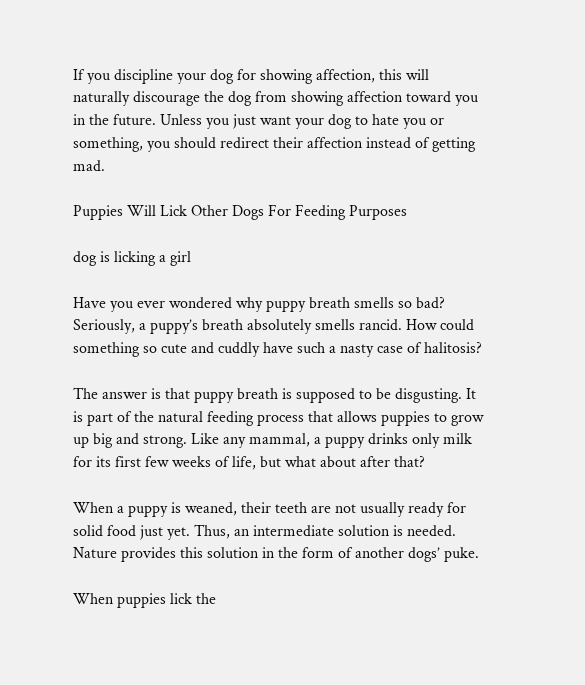If you discipline your dog for showing affection, this will naturally discourage the dog from showing affection toward you in the future. Unless you just want your dog to hate you or something, you should redirect their affection instead of getting mad.

Puppies Will Lick Other Dogs For Feeding Purposes

dog is licking a girl

Have you ever wondered why puppy breath smells so bad? Seriously, a puppy’s breath absolutely smells rancid. How could something so cute and cuddly have such a nasty case of halitosis?

The answer is that puppy breath is supposed to be disgusting. It is part of the natural feeding process that allows puppies to grow up big and strong. Like any mammal, a puppy drinks only milk for its first few weeks of life, but what about after that?

When a puppy is weaned, their teeth are not usually ready for solid food just yet. Thus, an intermediate solution is needed. Nature provides this solution in the form of another dogs’ puke.

When puppies lick the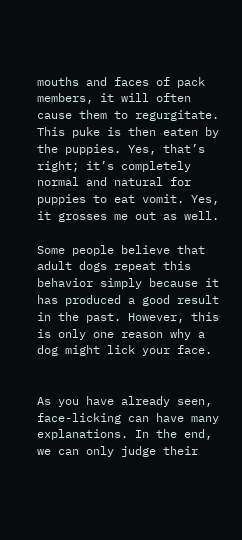mouths and faces of pack members, it will often cause them to regurgitate. This puke is then eaten by the puppies. Yes, that’s right; it’s completely normal and natural for puppies to eat vomit. Yes, it grosses me out as well.

Some people believe that adult dogs repeat this behavior simply because it has produced a good result in the past. However, this is only one reason why a dog might lick your face.


As you have already seen, face-licking can have many explanations. In the end, we can only judge their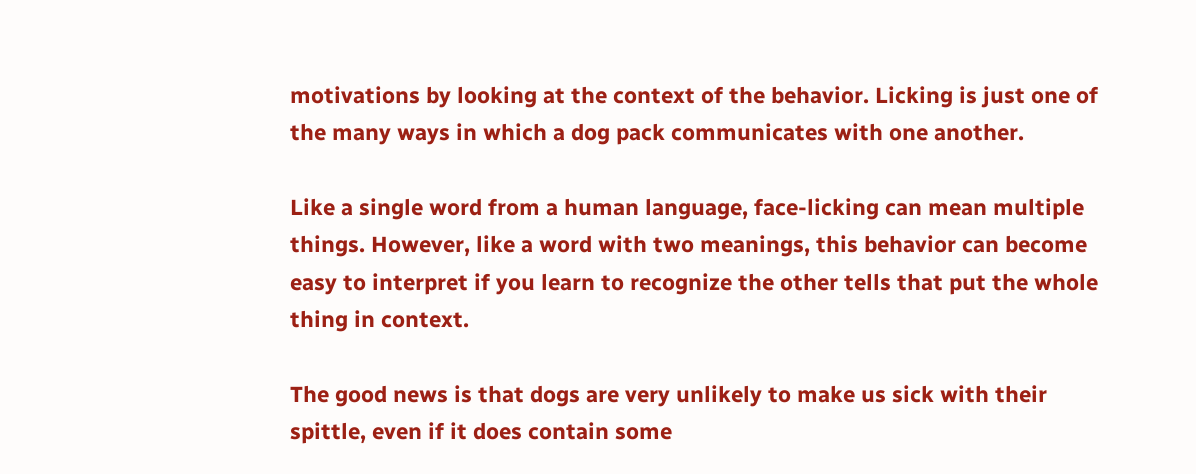motivations by looking at the context of the behavior. Licking is just one of the many ways in which a dog pack communicates with one another.

Like a single word from a human language, face-licking can mean multiple things. However, like a word with two meanings, this behavior can become easy to interpret if you learn to recognize the other tells that put the whole thing in context.

The good news is that dogs are very unlikely to make us sick with their spittle, even if it does contain some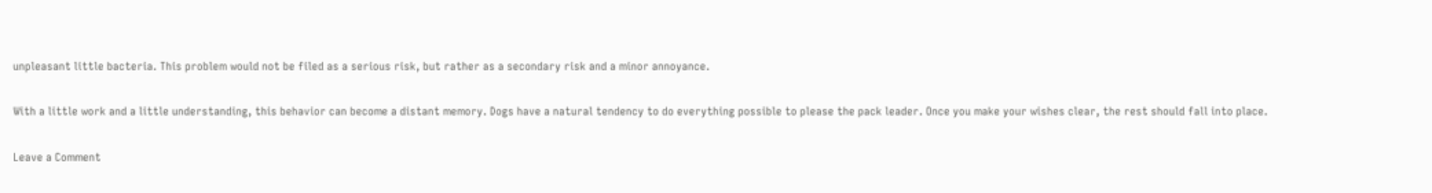unpleasant little bacteria. This problem would not be filed as a serious risk, but rather as a secondary risk and a minor annoyance.

With a little work and a little understanding, this behavior can become a distant memory. Dogs have a natural tendency to do everything possible to please the pack leader. Once you make your wishes clear, the rest should fall into place.

Leave a Comment